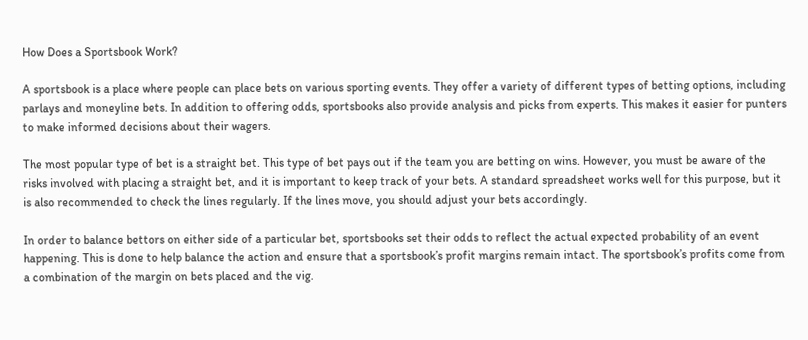How Does a Sportsbook Work?

A sportsbook is a place where people can place bets on various sporting events. They offer a variety of different types of betting options, including parlays and moneyline bets. In addition to offering odds, sportsbooks also provide analysis and picks from experts. This makes it easier for punters to make informed decisions about their wagers.

The most popular type of bet is a straight bet. This type of bet pays out if the team you are betting on wins. However, you must be aware of the risks involved with placing a straight bet, and it is important to keep track of your bets. A standard spreadsheet works well for this purpose, but it is also recommended to check the lines regularly. If the lines move, you should adjust your bets accordingly.

In order to balance bettors on either side of a particular bet, sportsbooks set their odds to reflect the actual expected probability of an event happening. This is done to help balance the action and ensure that a sportsbook’s profit margins remain intact. The sportsbook’s profits come from a combination of the margin on bets placed and the vig.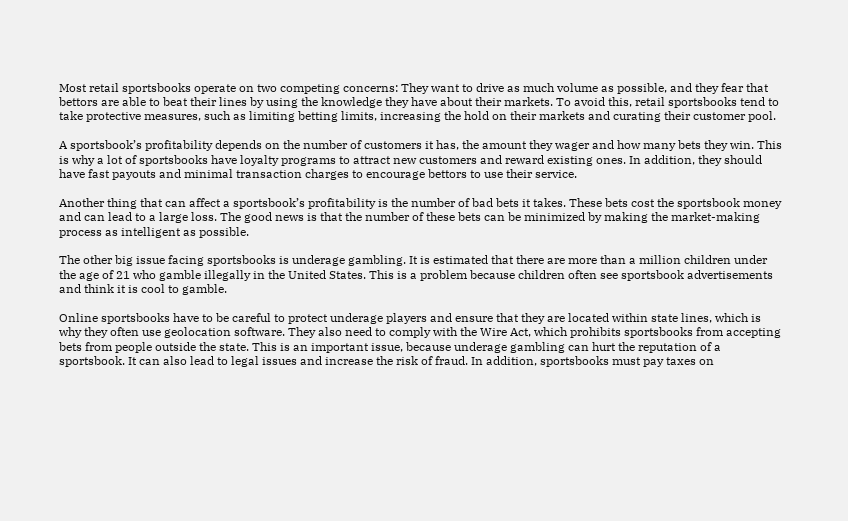Most retail sportsbooks operate on two competing concerns: They want to drive as much volume as possible, and they fear that bettors are able to beat their lines by using the knowledge they have about their markets. To avoid this, retail sportsbooks tend to take protective measures, such as limiting betting limits, increasing the hold on their markets and curating their customer pool.

A sportsbook’s profitability depends on the number of customers it has, the amount they wager and how many bets they win. This is why a lot of sportsbooks have loyalty programs to attract new customers and reward existing ones. In addition, they should have fast payouts and minimal transaction charges to encourage bettors to use their service.

Another thing that can affect a sportsbook’s profitability is the number of bad bets it takes. These bets cost the sportsbook money and can lead to a large loss. The good news is that the number of these bets can be minimized by making the market-making process as intelligent as possible.

The other big issue facing sportsbooks is underage gambling. It is estimated that there are more than a million children under the age of 21 who gamble illegally in the United States. This is a problem because children often see sportsbook advertisements and think it is cool to gamble.

Online sportsbooks have to be careful to protect underage players and ensure that they are located within state lines, which is why they often use geolocation software. They also need to comply with the Wire Act, which prohibits sportsbooks from accepting bets from people outside the state. This is an important issue, because underage gambling can hurt the reputation of a sportsbook. It can also lead to legal issues and increase the risk of fraud. In addition, sportsbooks must pay taxes on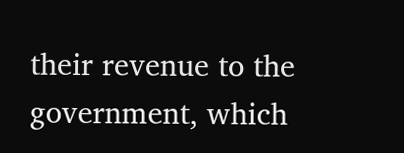their revenue to the government, which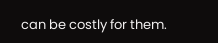can be costly for them.